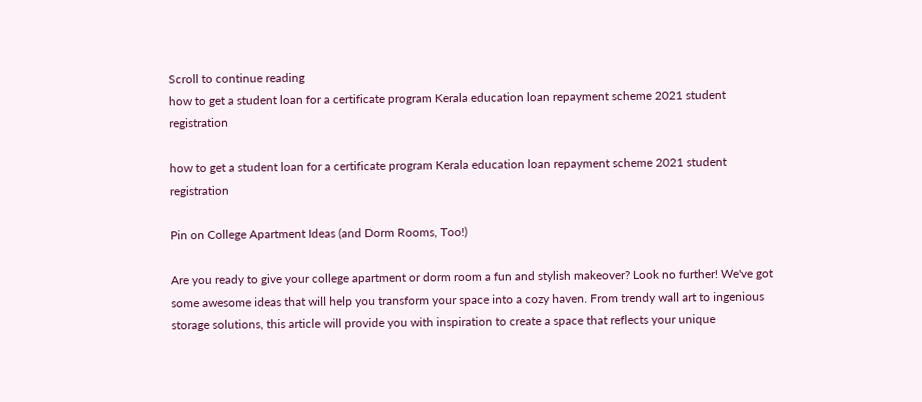Scroll to continue reading
how to get a student loan for a certificate program Kerala education loan repayment scheme 2021 student registration

how to get a student loan for a certificate program Kerala education loan repayment scheme 2021 student registration

Pin on College Apartment Ideas (and Dorm Rooms, Too!)

Are you ready to give your college apartment or dorm room a fun and stylish makeover? Look no further! We've got some awesome ideas that will help you transform your space into a cozy haven. From trendy wall art to ingenious storage solutions, this article will provide you with inspiration to create a space that reflects your unique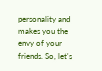personality and makes you the envy of your friends. So, let's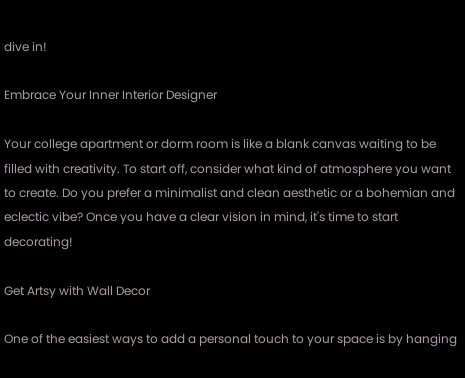dive in!

Embrace Your Inner Interior Designer

Your college apartment or dorm room is like a blank canvas waiting to be filled with creativity. To start off, consider what kind of atmosphere you want to create. Do you prefer a minimalist and clean aesthetic or a bohemian and eclectic vibe? Once you have a clear vision in mind, it's time to start decorating!

Get Artsy with Wall Decor

One of the easiest ways to add a personal touch to your space is by hanging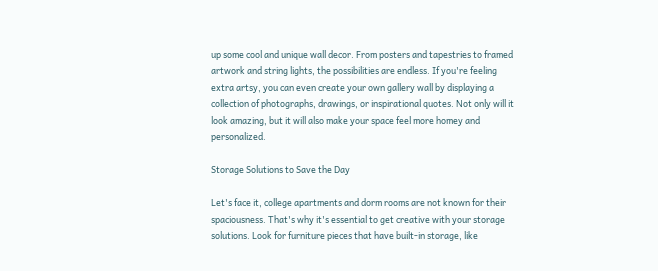up some cool and unique wall decor. From posters and tapestries to framed artwork and string lights, the possibilities are endless. If you're feeling extra artsy, you can even create your own gallery wall by displaying a collection of photographs, drawings, or inspirational quotes. Not only will it look amazing, but it will also make your space feel more homey and personalized.

Storage Solutions to Save the Day

Let's face it, college apartments and dorm rooms are not known for their spaciousness. That's why it's essential to get creative with your storage solutions. Look for furniture pieces that have built-in storage, like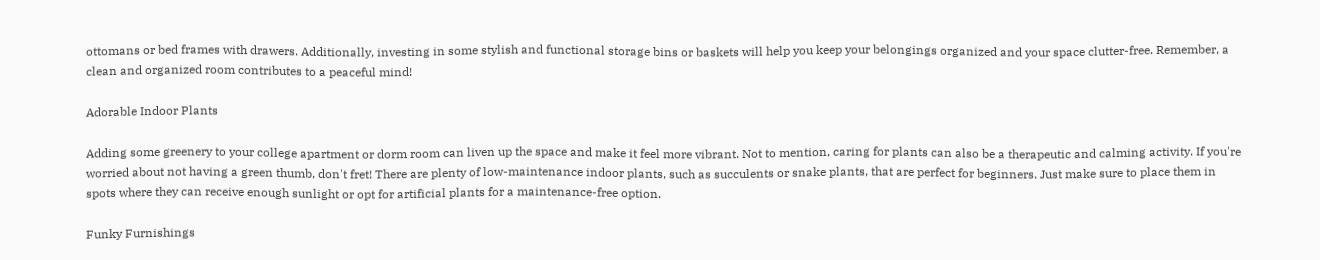ottomans or bed frames with drawers. Additionally, investing in some stylish and functional storage bins or baskets will help you keep your belongings organized and your space clutter-free. Remember, a clean and organized room contributes to a peaceful mind!

Adorable Indoor Plants

Adding some greenery to your college apartment or dorm room can liven up the space and make it feel more vibrant. Not to mention, caring for plants can also be a therapeutic and calming activity. If you're worried about not having a green thumb, don't fret! There are plenty of low-maintenance indoor plants, such as succulents or snake plants, that are perfect for beginners. Just make sure to place them in spots where they can receive enough sunlight or opt for artificial plants for a maintenance-free option.

Funky Furnishings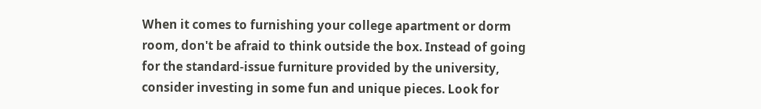When it comes to furnishing your college apartment or dorm room, don't be afraid to think outside the box. Instead of going for the standard-issue furniture provided by the university, consider investing in some fun and unique pieces. Look for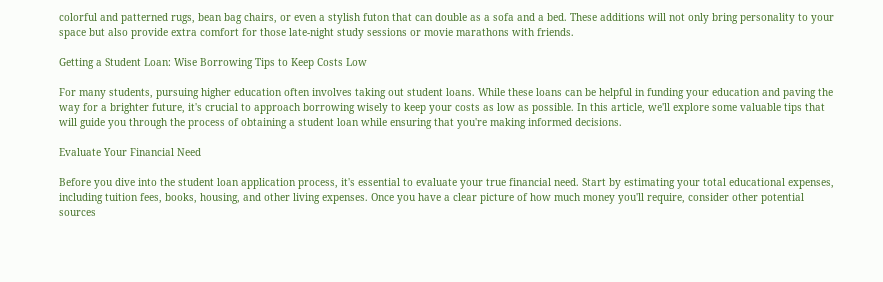colorful and patterned rugs, bean bag chairs, or even a stylish futon that can double as a sofa and a bed. These additions will not only bring personality to your space but also provide extra comfort for those late-night study sessions or movie marathons with friends.

Getting a Student Loan: Wise Borrowing Tips to Keep Costs Low

For many students, pursuing higher education often involves taking out student loans. While these loans can be helpful in funding your education and paving the way for a brighter future, it's crucial to approach borrowing wisely to keep your costs as low as possible. In this article, we'll explore some valuable tips that will guide you through the process of obtaining a student loan while ensuring that you're making informed decisions.

Evaluate Your Financial Need

Before you dive into the student loan application process, it's essential to evaluate your true financial need. Start by estimating your total educational expenses, including tuition fees, books, housing, and other living expenses. Once you have a clear picture of how much money you'll require, consider other potential sources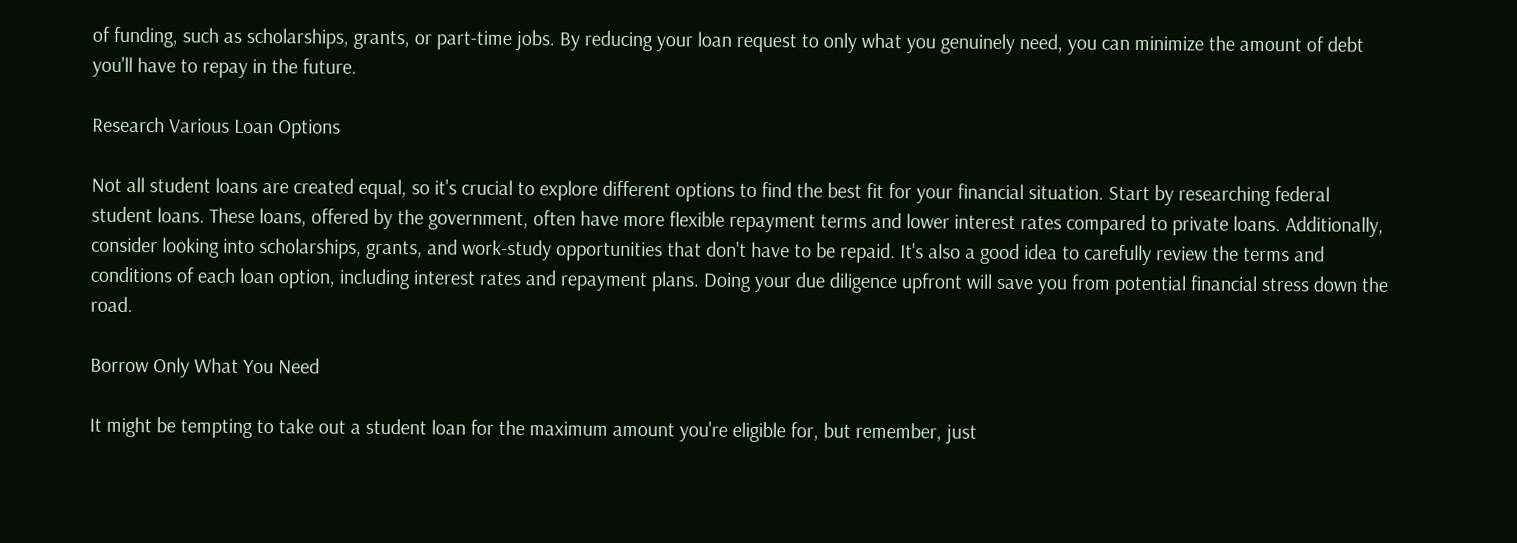of funding, such as scholarships, grants, or part-time jobs. By reducing your loan request to only what you genuinely need, you can minimize the amount of debt you'll have to repay in the future.

Research Various Loan Options

Not all student loans are created equal, so it's crucial to explore different options to find the best fit for your financial situation. Start by researching federal student loans. These loans, offered by the government, often have more flexible repayment terms and lower interest rates compared to private loans. Additionally, consider looking into scholarships, grants, and work-study opportunities that don't have to be repaid. It's also a good idea to carefully review the terms and conditions of each loan option, including interest rates and repayment plans. Doing your due diligence upfront will save you from potential financial stress down the road.

Borrow Only What You Need

It might be tempting to take out a student loan for the maximum amount you're eligible for, but remember, just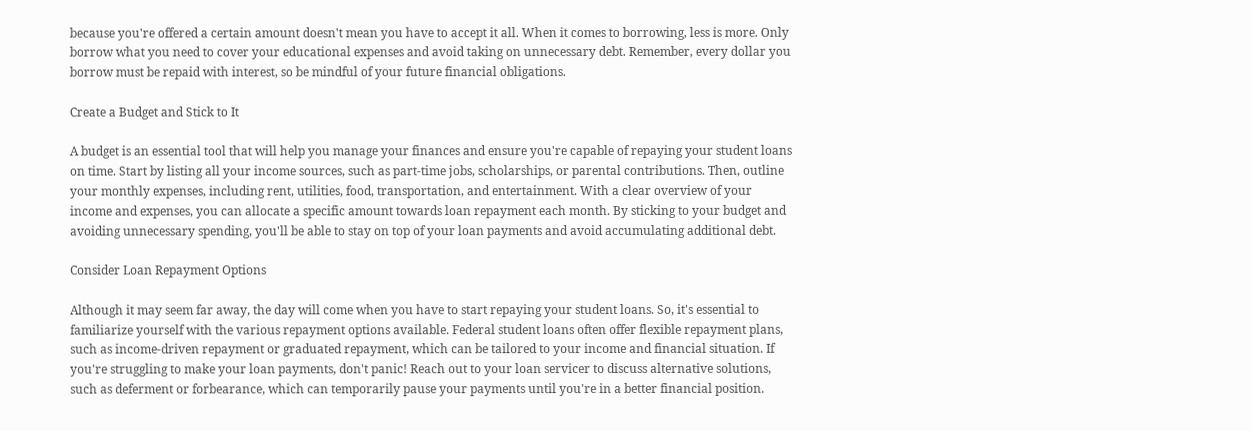because you're offered a certain amount doesn't mean you have to accept it all. When it comes to borrowing, less is more. Only borrow what you need to cover your educational expenses and avoid taking on unnecessary debt. Remember, every dollar you borrow must be repaid with interest, so be mindful of your future financial obligations.

Create a Budget and Stick to It

A budget is an essential tool that will help you manage your finances and ensure you're capable of repaying your student loans on time. Start by listing all your income sources, such as part-time jobs, scholarships, or parental contributions. Then, outline your monthly expenses, including rent, utilities, food, transportation, and entertainment. With a clear overview of your income and expenses, you can allocate a specific amount towards loan repayment each month. By sticking to your budget and avoiding unnecessary spending, you'll be able to stay on top of your loan payments and avoid accumulating additional debt.

Consider Loan Repayment Options

Although it may seem far away, the day will come when you have to start repaying your student loans. So, it's essential to familiarize yourself with the various repayment options available. Federal student loans often offer flexible repayment plans, such as income-driven repayment or graduated repayment, which can be tailored to your income and financial situation. If you're struggling to make your loan payments, don't panic! Reach out to your loan servicer to discuss alternative solutions, such as deferment or forbearance, which can temporarily pause your payments until you're in a better financial position.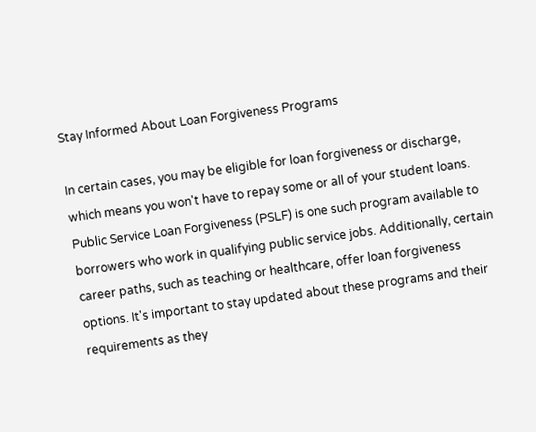Stay Informed About Loan Forgiveness Programs

In certain cases, you may be eligible for loan forgiveness or discharge, which means you won't have to repay some or all of your student loans. Public Service Loan Forgiveness (PSLF) is one such program available to borrowers who work in qualifying public service jobs. Additionally, certain career paths, such as teaching or healthcare, offer loan forgiveness options. It's important to stay updated about these programs and their requirements as they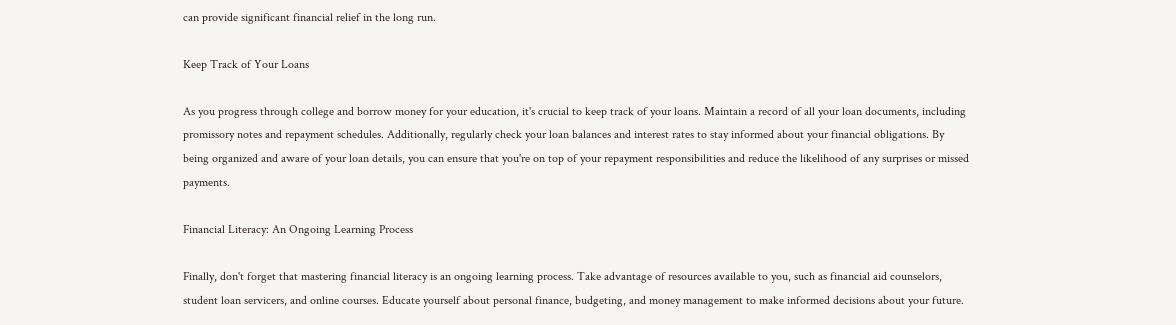can provide significant financial relief in the long run.

Keep Track of Your Loans

As you progress through college and borrow money for your education, it's crucial to keep track of your loans. Maintain a record of all your loan documents, including promissory notes and repayment schedules. Additionally, regularly check your loan balances and interest rates to stay informed about your financial obligations. By being organized and aware of your loan details, you can ensure that you're on top of your repayment responsibilities and reduce the likelihood of any surprises or missed payments.

Financial Literacy: An Ongoing Learning Process

Finally, don't forget that mastering financial literacy is an ongoing learning process. Take advantage of resources available to you, such as financial aid counselors, student loan servicers, and online courses. Educate yourself about personal finance, budgeting, and money management to make informed decisions about your future.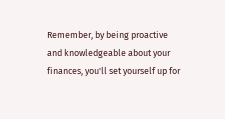Remember, by being proactive and knowledgeable about your finances, you'll set yourself up for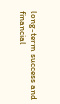long-term success and financial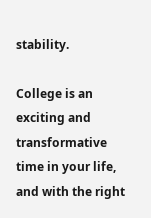stability.

College is an exciting and transformative time in your life, and with the right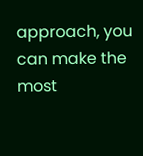approach, you can make the most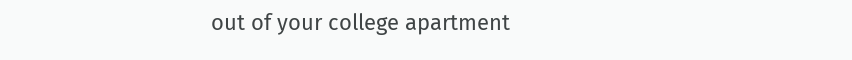out of your college apartment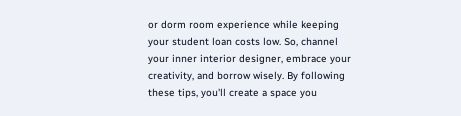or dorm room experience while keeping your student loan costs low. So, channel your inner interior designer, embrace your creativity, and borrow wisely. By following these tips, you'll create a space you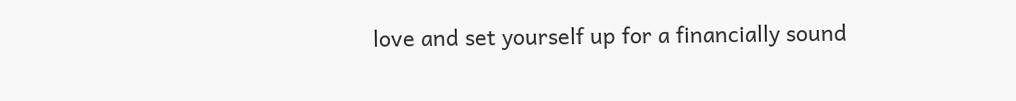love and set yourself up for a financially sound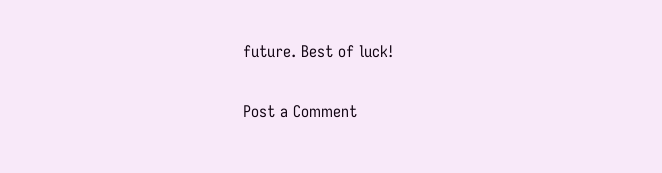future. Best of luck!

Post a Comment